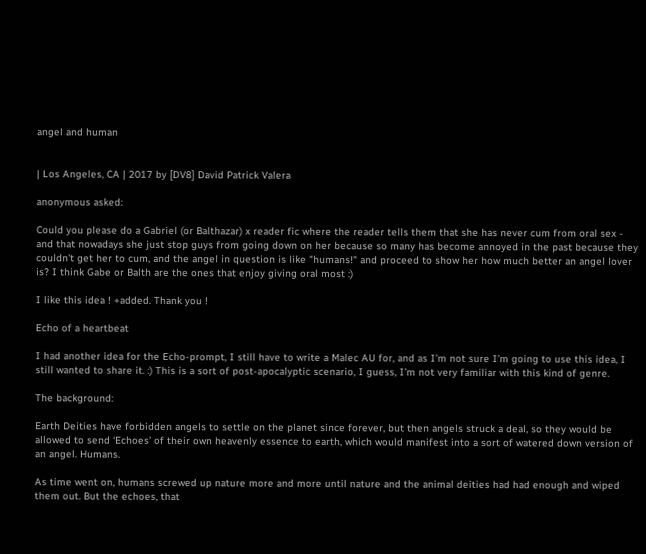angel and human


| Los Angeles, CA | 2017 by [DV8] David Patrick Valera

anonymous asked:

Could you please do a Gabriel (or Balthazar) x reader fic where the reader tells them that she has never cum from oral sex - and that nowadays she just stop guys from going down on her because so many has become annoyed in the past because they couldn't get her to cum, and the angel in question is like "humans!" and proceed to show her how much better an angel lover is? I think Gabe or Balth are the ones that enjoy giving oral most :)

I like this idea ! +added. Thank you !

Echo of a heartbeat

I had another idea for the Echo-prompt, I still have to write a Malec AU for, and as I’m not sure I’m going to use this idea, I still wanted to share it. :) This is a sort of post-apocalyptic scenario, I guess, I’m not very familiar with this kind of genre.

The background:

Earth Deities have forbidden angels to settle on the planet since forever, but then angels struck a deal, so they would be allowed to send ‘Echoes’ of their own heavenly essence to earth, which would manifest into a sort of watered down version of an angel. Humans.

As time went on, humans screwed up nature more and more until nature and the animal deities had had enough and wiped them out. But the echoes, that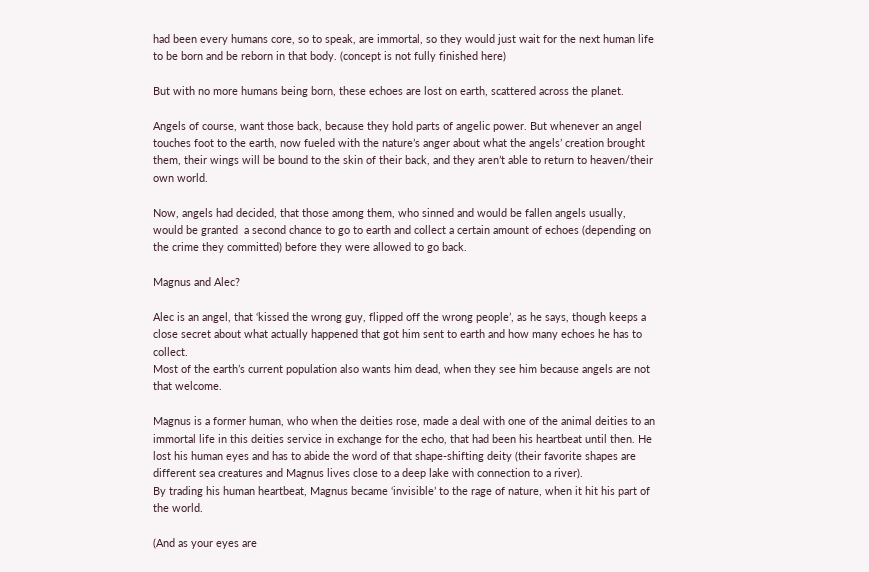had been every humans core, so to speak, are immortal, so they would just wait for the next human life to be born and be reborn in that body. (concept is not fully finished here)

But with no more humans being born, these echoes are lost on earth, scattered across the planet.

Angels of course, want those back, because they hold parts of angelic power. But whenever an angel touches foot to the earth, now fueled with the nature’s anger about what the angels’ creation brought them, their wings will be bound to the skin of their back, and they aren’t able to return to heaven/their own world.

Now, angels had decided, that those among them, who sinned and would be fallen angels usually, would be granted  a second chance to go to earth and collect a certain amount of echoes (depending on the crime they committed) before they were allowed to go back.

Magnus and Alec?

Alec is an angel, that ‘kissed the wrong guy, flipped off the wrong people’, as he says, though keeps a close secret about what actually happened that got him sent to earth and how many echoes he has to collect.
Most of the earth’s current population also wants him dead, when they see him because angels are not that welcome.

Magnus is a former human, who when the deities rose, made a deal with one of the animal deities to an immortal life in this deities service in exchange for the echo, that had been his heartbeat until then. He lost his human eyes and has to abide the word of that shape-shifting deity (their favorite shapes are different sea creatures and Magnus lives close to a deep lake with connection to a river).
By trading his human heartbeat, Magnus became ‘invisible’ to the rage of nature, when it hit his part of the world.

(And as your eyes are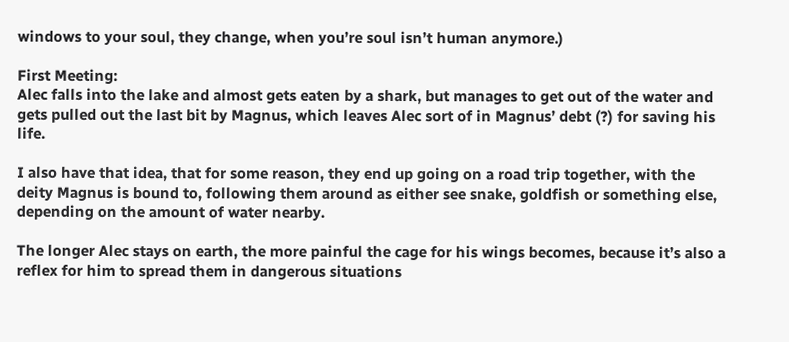windows to your soul, they change, when you’re soul isn’t human anymore.)

First Meeting:
Alec falls into the lake and almost gets eaten by a shark, but manages to get out of the water and gets pulled out the last bit by Magnus, which leaves Alec sort of in Magnus’ debt (?) for saving his life.

I also have that idea, that for some reason, they end up going on a road trip together, with the deity Magnus is bound to, following them around as either see snake, goldfish or something else, depending on the amount of water nearby.

The longer Alec stays on earth, the more painful the cage for his wings becomes, because it’s also a reflex for him to spread them in dangerous situations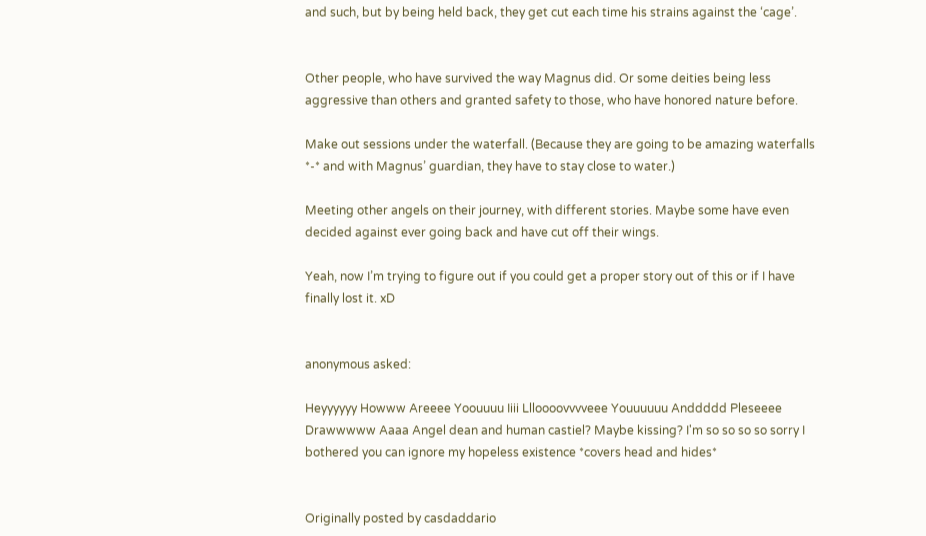and such, but by being held back, they get cut each time his strains against the ‘cage’.


Other people, who have survived the way Magnus did. Or some deities being less aggressive than others and granted safety to those, who have honored nature before.

Make out sessions under the waterfall. (Because they are going to be amazing waterfalls *-* and with Magnus’ guardian, they have to stay close to water.)

Meeting other angels on their journey, with different stories. Maybe some have even decided against ever going back and have cut off their wings.

Yeah, now I’m trying to figure out if you could get a proper story out of this or if I have finally lost it. xD


anonymous asked:

Heyyyyyy Howww Areeee Yoouuuu Iiii Llloooovvvveee Youuuuuu Anddddd Pleseeee Drawwwww Aaaa Angel dean and human castiel? Maybe kissing? I'm so so so so sorry I bothered you can ignore my hopeless existence *covers head and hides*


Originally posted by casdaddario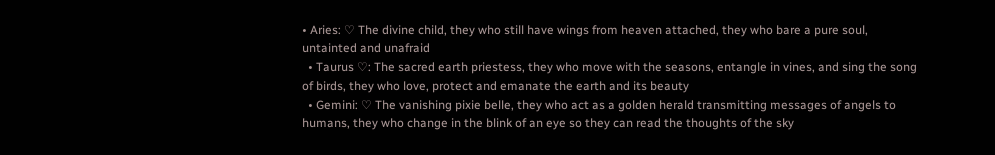• Aries: ♡ The divine child, they who still have wings from heaven attached, they who bare a pure soul, untainted and unafraid
  • Taurus ♡: The sacred earth priestess, they who move with the seasons, entangle in vines, and sing the song of birds, they who love, protect and emanate the earth and its beauty
  • Gemini: ♡ The vanishing pixie belle, they who act as a golden herald transmitting messages of angels to humans, they who change in the blink of an eye so they can read the thoughts of the sky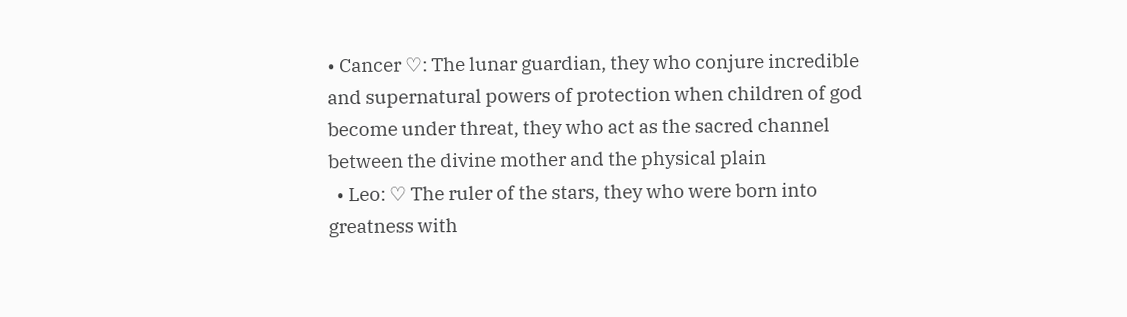• Cancer ♡: The lunar guardian, they who conjure incredible and supernatural powers of protection when children of god become under threat, they who act as the sacred channel between the divine mother and the physical plain
  • Leo: ♡ The ruler of the stars, they who were born into greatness with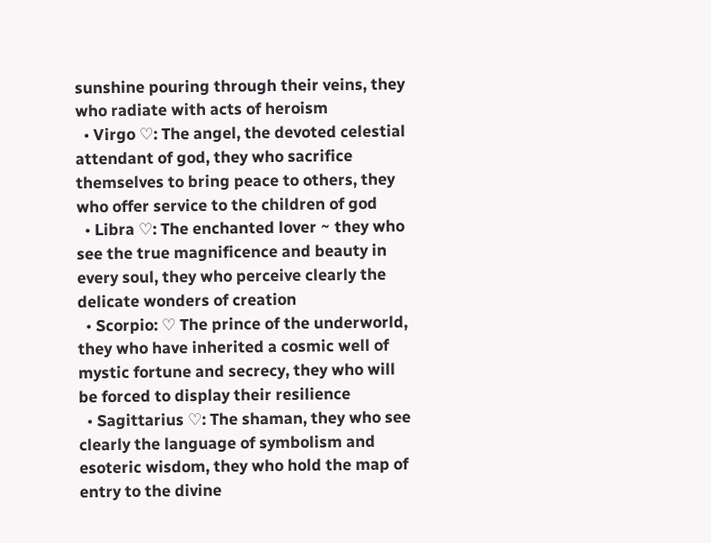sunshine pouring through their veins, they who radiate with acts of heroism
  • Virgo ♡: The angel, the devoted celestial attendant of god, they who sacrifice themselves to bring peace to others, they who offer service to the children of god
  • Libra ♡: The enchanted lover ~ they who see the true magnificence and beauty in every soul, they who perceive clearly the delicate wonders of creation
  • Scorpio: ♡ The prince of the underworld, they who have inherited a cosmic well of mystic fortune and secrecy, they who will be forced to display their resilience
  • Sagittarius ♡: The shaman, they who see clearly the language of symbolism and esoteric wisdom, they who hold the map of entry to the divine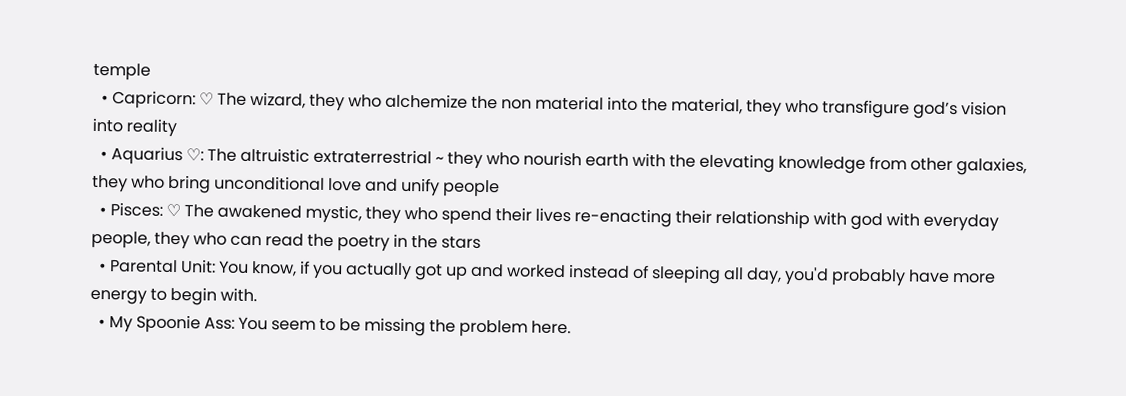temple
  • Capricorn: ♡ The wizard, they who alchemize the non material into the material, they who transfigure god’s vision into reality
  • Aquarius ♡: The altruistic extraterrestrial ~ they who nourish earth with the elevating knowledge from other galaxies, they who bring unconditional love and unify people
  • Pisces: ♡ The awakened mystic, they who spend their lives re-enacting their relationship with god with everyday people, they who can read the poetry in the stars
  • Parental Unit: You know, if you actually got up and worked instead of sleeping all day, you'd probably have more energy to begin with.
  • My Spoonie Ass: You seem to be missing the problem here.